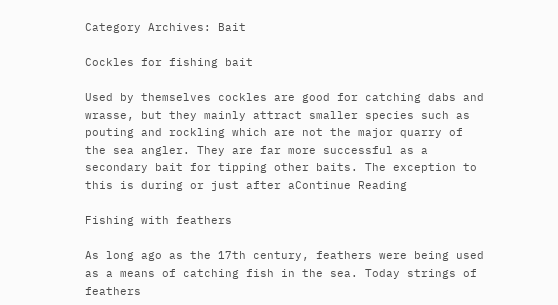Category Archives: Bait

Cockles for fishing bait

Used by themselves cockles are good for catching dabs and wrasse, but they mainly attract smaller species such as pouting and rockling which are not the major quarry of the sea angler. They are far more successful as a secondary bait for tipping other baits. The exception to this is during or just after aContinue Reading

Fishing with feathers

As long ago as the 17th century, feathers were being used as a means of catching fish in the sea. Today strings of feathers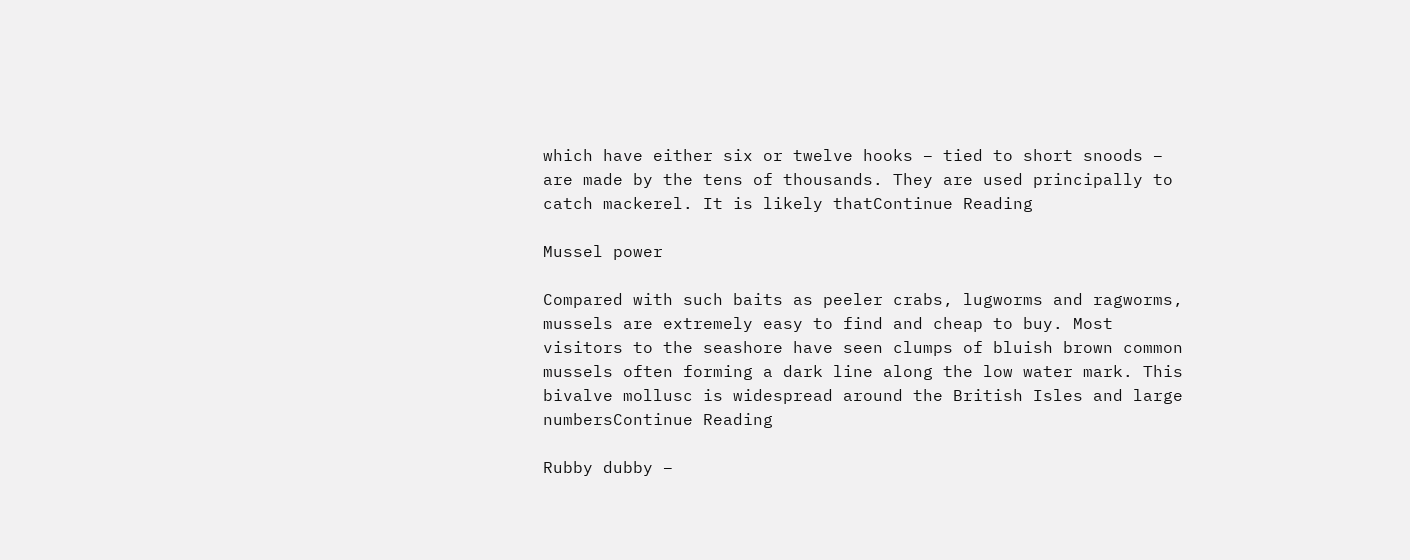which have either six or twelve hooks – tied to short snoods – are made by the tens of thousands. They are used principally to catch mackerel. It is likely thatContinue Reading

Mussel power

Compared with such baits as peeler crabs, lugworms and ragworms, mussels are extremely easy to find and cheap to buy. Most visitors to the seashore have seen clumps of bluish brown common mussels often forming a dark line along the low water mark. This bivalve mollusc is widespread around the British Isles and large numbersContinue Reading

Rubby dubby –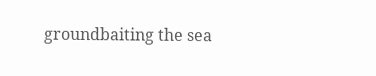groundbaiting the sea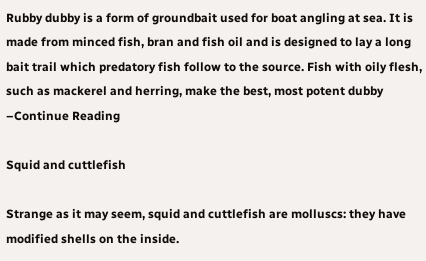Rubby dubby is a form of groundbait used for boat angling at sea. It is made from minced fish, bran and fish oil and is designed to lay a long bait trail which predatory fish follow to the source. Fish with oily flesh, such as mackerel and herring, make the best, most potent dubby –Continue Reading

Squid and cuttlefish

Strange as it may seem, squid and cuttlefish are molluscs: they have modified shells on the inside.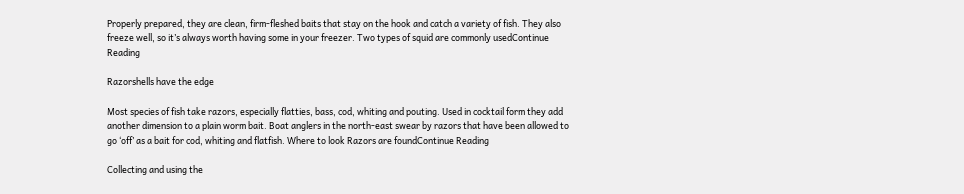Properly prepared, they are clean, firm-fleshed baits that stay on the hook and catch a variety of fish. They also freeze well, so it’s always worth having some in your freezer. Two types of squid are commonly usedContinue Reading

Razorshells have the edge

Most species of fish take razors, especially flatties, bass, cod, whiting and pouting. Used in cocktail form they add another dimension to a plain worm bait. Boat anglers in the north-east swear by razors that have been allowed to go ‘off’ as a bait for cod, whiting and flatfish. Where to look Razors are foundContinue Reading

Collecting and using the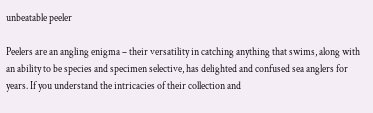unbeatable peeler

Peelers are an angling enigma – their versatility in catching anything that swims, along with an ability to be species and specimen selective, has delighted and confused sea anglers for years. If you understand the intricacies of their collection and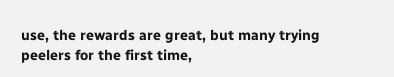use, the rewards are great, but many trying peelers for the first time,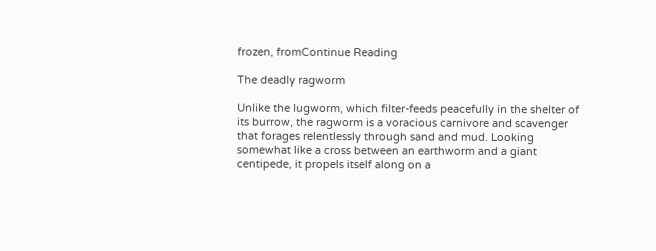frozen, fromContinue Reading

The deadly ragworm

Unlike the lugworm, which filter-feeds peacefully in the shelter of its burrow, the ragworm is a voracious carnivore and scavenger that forages relentlessly through sand and mud. Looking somewhat like a cross between an earthworm and a giant centipede, it propels itself along on a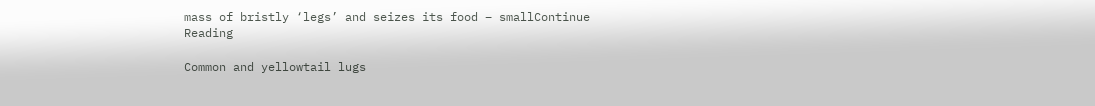mass of bristly ‘legs’ and seizes its food – smallContinue Reading

Common and yellowtail lugs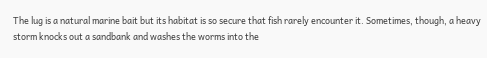The lug is a natural marine bait but its habitat is so secure that fish rarely encounter it. Sometimes, though, a heavy storm knocks out a sandbank and washes the worms into the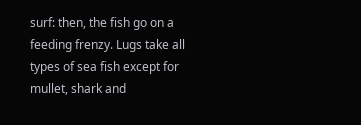surf: then, the fish go on a feeding frenzy. Lugs take all types of sea fish except for mullet, shark and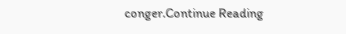conger.Continue Reading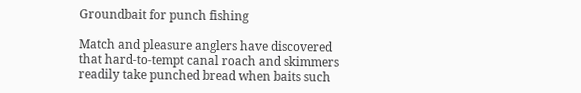Groundbait for punch fishing

Match and pleasure anglers have discovered that hard-to-tempt canal roach and skimmers readily take punched bread when baits such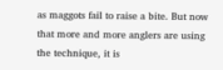as maggots fail to raise a bite. But now that more and more anglers are using the technique, it is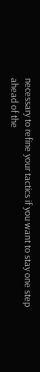necessary to refine your tactics if you want to stay one step ahead of the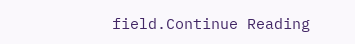field.Continue Reading